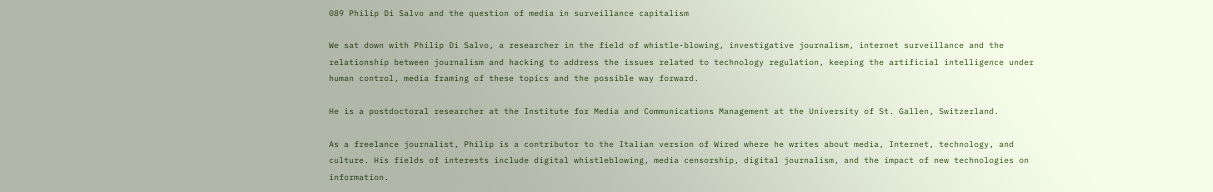089 Philip Di Salvo and the question of media in surveillance capitalism

We sat down with Philip Di Salvo, a researcher in the field of whistle-blowing, investigative journalism, internet surveillance and the relationship between journalism and hacking to address the issues related to technology regulation, keeping the artificial intelligence under human control, media framing of these topics and the possible way forward.

He is a postdoctoral researcher at the Institute for Media and Communications Management at the University of St. Gallen, Switzerland.

As a freelance journalist, Philip is a contributor to the Italian version of Wired where he writes about media, Internet, technology, and culture. His fields of interests include digital whistleblowing, media censorship, digital journalism, and the impact of new technologies on information.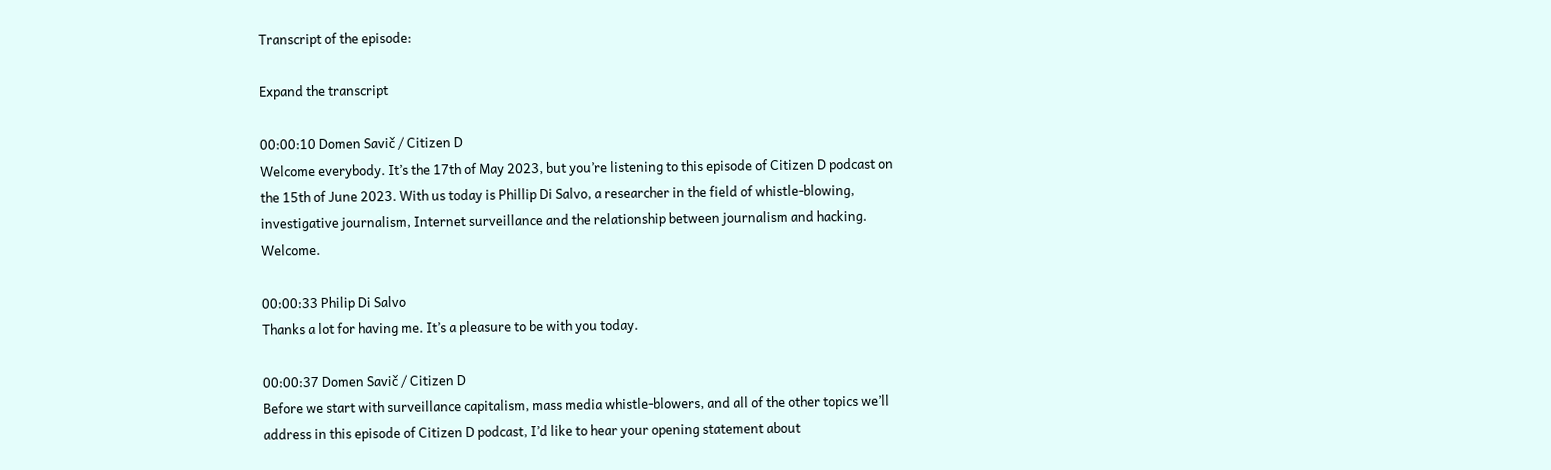Transcript of the episode:

Expand the transcript

00:00:10 Domen Savič / Citizen D
Welcome everybody. It’s the 17th of May 2023, but you’re listening to this episode of Citizen D podcast on the 15th of June 2023. With us today is Phillip Di Salvo, a researcher in the field of whistle-blowing, investigative journalism, Internet surveillance and the relationship between journalism and hacking. Welcome.

00:00:33 Philip Di Salvo
Thanks a lot for having me. It’s a pleasure to be with you today.

00:00:37 Domen Savič / Citizen D
Before we start with surveillance capitalism, mass media whistle-blowers, and all of the other topics we’ll address in this episode of Citizen D podcast, I’d like to hear your opening statement about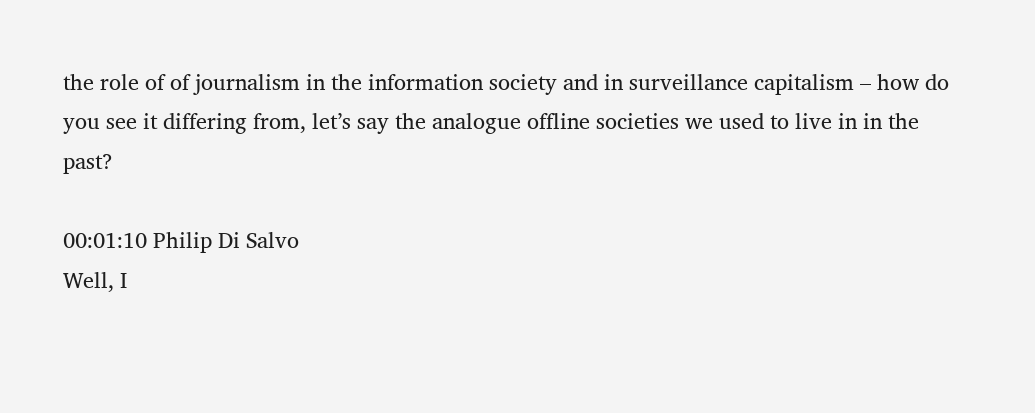the role of of journalism in the information society and in surveillance capitalism – how do you see it differing from, let’s say the analogue offline societies we used to live in in the past?

00:01:10 Philip Di Salvo
Well, I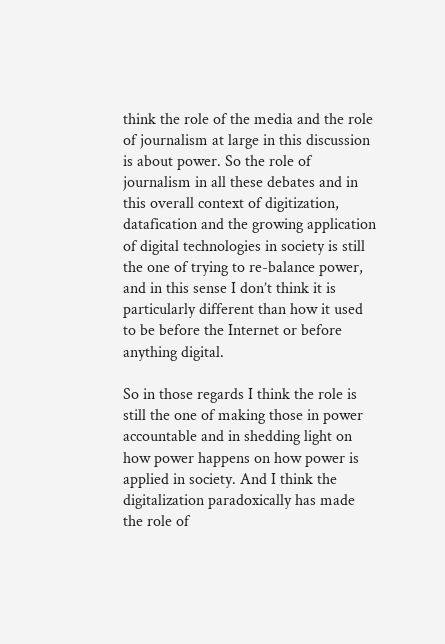think the role of the media and the role of journalism at large in this discussion is about power. So the role of journalism in all these debates and in this overall context of digitization, datafication and the growing application of digital technologies in society is still the one of trying to re-balance power, and in this sense I don’t think it is particularly different than how it used to be before the Internet or before anything digital.

So in those regards I think the role is still the one of making those in power accountable and in shedding light on how power happens on how power is applied in society. And I think the digitalization paradoxically has made the role of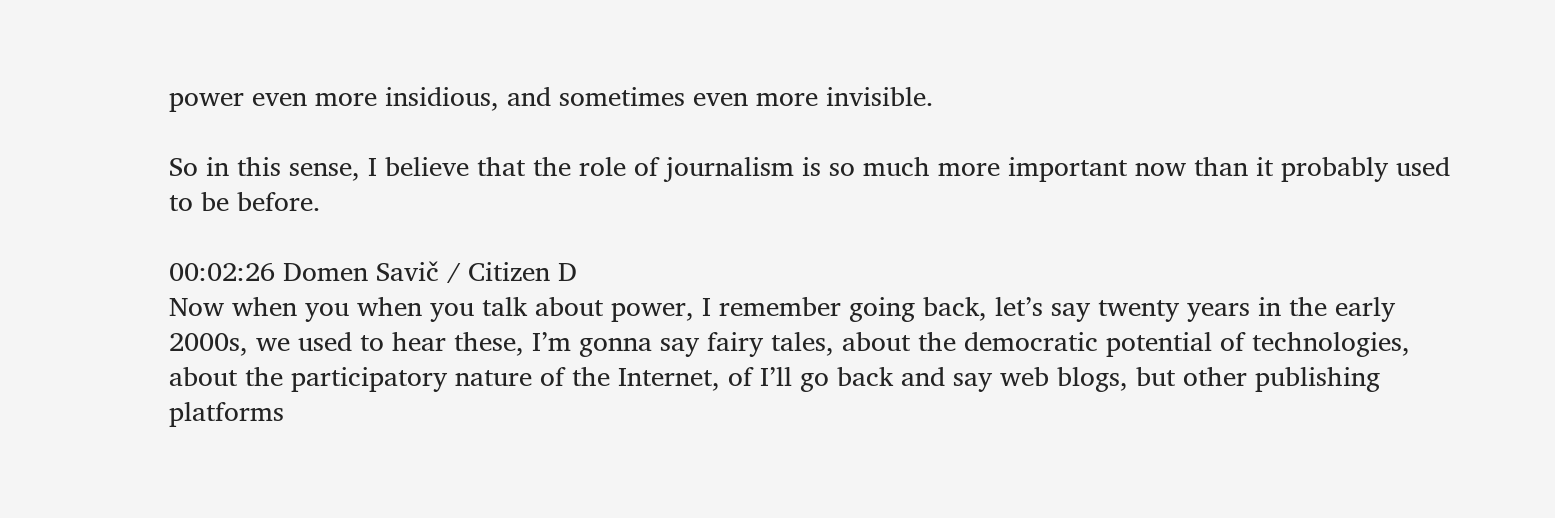power even more insidious, and sometimes even more invisible.

So in this sense, I believe that the role of journalism is so much more important now than it probably used to be before.

00:02:26 Domen Savič / Citizen D
Now when you when you talk about power, I remember going back, let’s say twenty years in the early 2000s, we used to hear these, I’m gonna say fairy tales, about the democratic potential of technologies, about the participatory nature of the Internet, of I’ll go back and say web blogs, but other publishing platforms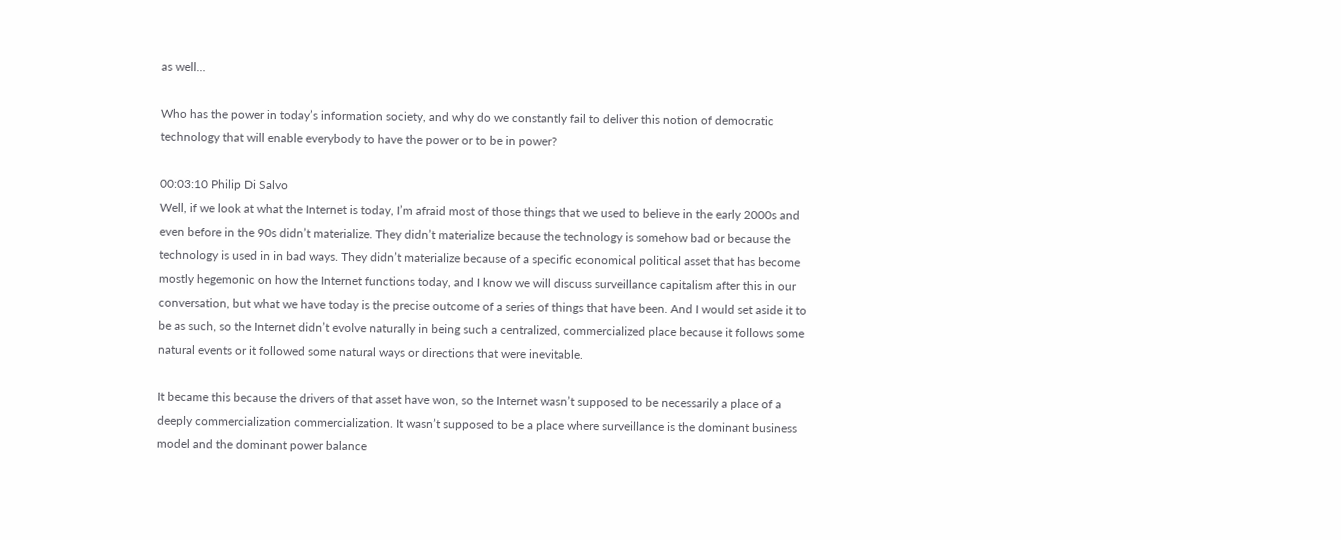as well…

Who has the power in today’s information society, and why do we constantly fail to deliver this notion of democratic technology that will enable everybody to have the power or to be in power?

00:03:10 Philip Di Salvo
Well, if we look at what the Internet is today, I’m afraid most of those things that we used to believe in the early 2000s and even before in the 90s didn’t materialize. They didn’t materialize because the technology is somehow bad or because the technology is used in in bad ways. They didn’t materialize because of a specific economical political asset that has become mostly hegemonic on how the Internet functions today, and I know we will discuss surveillance capitalism after this in our conversation, but what we have today is the precise outcome of a series of things that have been. And I would set aside it to be as such, so the Internet didn’t evolve naturally in being such a centralized, commercialized place because it follows some natural events or it followed some natural ways or directions that were inevitable.

It became this because the drivers of that asset have won, so the Internet wasn’t supposed to be necessarily a place of a deeply commercialization commercialization. It wasn’t supposed to be a place where surveillance is the dominant business model and the dominant power balance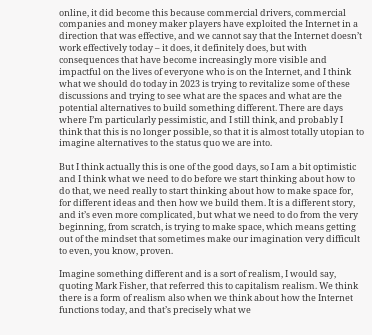online, it did become this because commercial drivers, commercial companies and money maker players have exploited the Internet in a direction that was effective, and we cannot say that the Internet doesn’t work effectively today – it does, it definitely does, but with consequences that have become increasingly more visible and impactful on the lives of everyone who is on the Internet, and I think what we should do today in 2023 is trying to revitalize some of these discussions and trying to see what are the spaces and what are the potential alternatives to build something different. There are days where I’m particularly pessimistic, and I still think, and probably I think that this is no longer possible, so that it is almost totally utopian to imagine alternatives to the status quo we are into.

But I think actually this is one of the good days, so I am a bit optimistic and I think what we need to do before we start thinking about how to do that, we need really to start thinking about how to make space for, for different ideas and then how we build them. It is a different story, and it’s even more complicated, but what we need to do from the very beginning, from scratch, is trying to make space, which means getting out of the mindset that sometimes make our imagination very difficult to even, you know, proven.

Imagine something different and is a sort of realism, I would say, quoting Mark Fisher, that referred this to capitalism realism. We think there is a form of realism also when we think about how the Internet functions today, and that’s precisely what we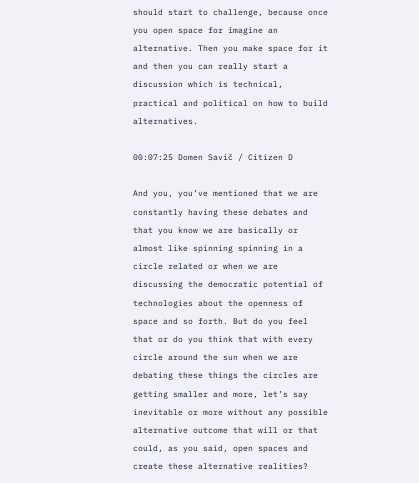should start to challenge, because once you open space for imagine an alternative. Then you make space for it and then you can really start a discussion which is technical, practical and political on how to build alternatives.

00:07:25 Domen Savič / Citizen D

And you, you’ve mentioned that we are constantly having these debates and that you know we are basically or almost like spinning spinning in a circle related or when we are discussing the democratic potential of technologies about the openness of space and so forth. But do you feel that or do you think that with every circle around the sun when we are debating these things the circles are getting smaller and more, let’s say inevitable or more without any possible alternative outcome that will or that could, as you said, open spaces and create these alternative realities?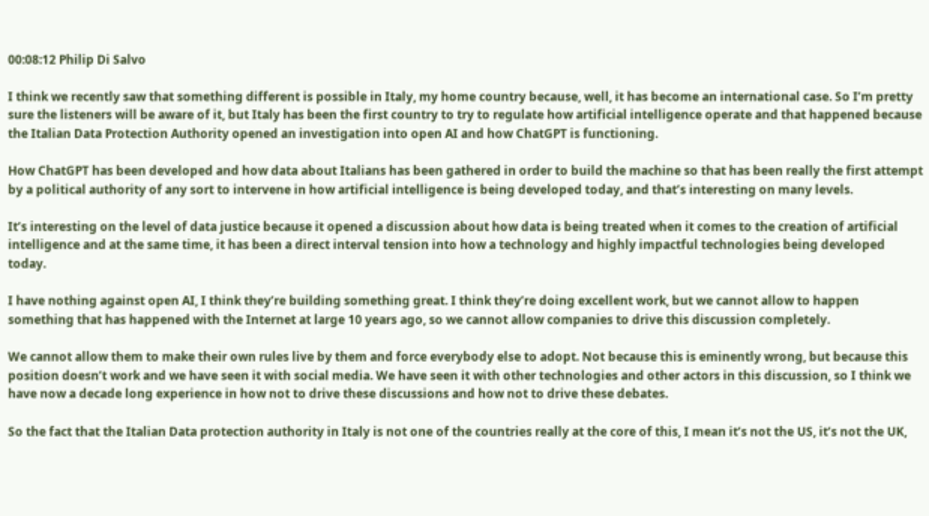00:08:12 Philip Di Salvo

I think we recently saw that something different is possible in Italy, my home country because, well, it has become an international case. So I’m pretty sure the listeners will be aware of it, but Italy has been the first country to try to regulate how artificial intelligence operate and that happened because the Italian Data Protection Authority opened an investigation into open AI and how ChatGPT is functioning.

How ChatGPT has been developed and how data about Italians has been gathered in order to build the machine so that has been really the first attempt by a political authority of any sort to intervene in how artificial intelligence is being developed today, and that’s interesting on many levels.

It’s interesting on the level of data justice because it opened a discussion about how data is being treated when it comes to the creation of artificial intelligence and at the same time, it has been a direct interval tension into how a technology and highly impactful technologies being developed today.

I have nothing against open AI, I think they’re building something great. I think they’re doing excellent work, but we cannot allow to happen something that has happened with the Internet at large 10 years ago, so we cannot allow companies to drive this discussion completely.

We cannot allow them to make their own rules live by them and force everybody else to adopt. Not because this is eminently wrong, but because this position doesn’t work and we have seen it with social media. We have seen it with other technologies and other actors in this discussion, so I think we have now a decade long experience in how not to drive these discussions and how not to drive these debates.

So the fact that the Italian Data protection authority in Italy is not one of the countries really at the core of this, I mean it’s not the US, it’s not the UK,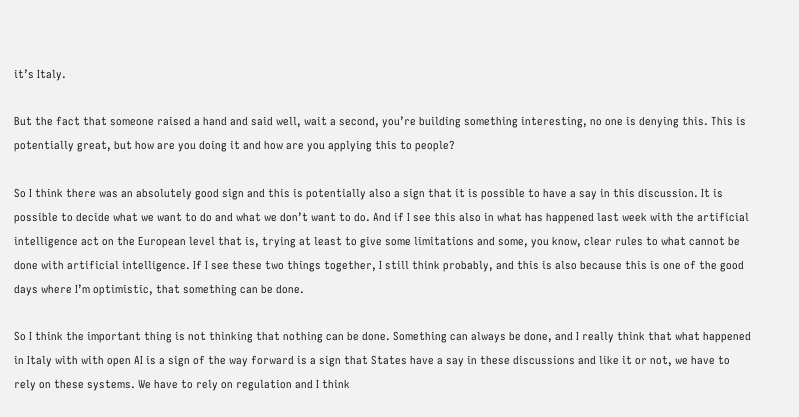it’s Italy.

But the fact that someone raised a hand and said well, wait a second, you’re building something interesting, no one is denying this. This is potentially great, but how are you doing it and how are you applying this to people?

So I think there was an absolutely good sign and this is potentially also a sign that it is possible to have a say in this discussion. It is possible to decide what we want to do and what we don’t want to do. And if I see this also in what has happened last week with the artificial intelligence act on the European level that is, trying at least to give some limitations and some, you know, clear rules to what cannot be done with artificial intelligence. If I see these two things together, I still think probably, and this is also because this is one of the good days where I’m optimistic, that something can be done.

So I think the important thing is not thinking that nothing can be done. Something can always be done, and I really think that what happened in Italy with with open AI is a sign of the way forward is a sign that States have a say in these discussions and like it or not, we have to rely on these systems. We have to rely on regulation and I think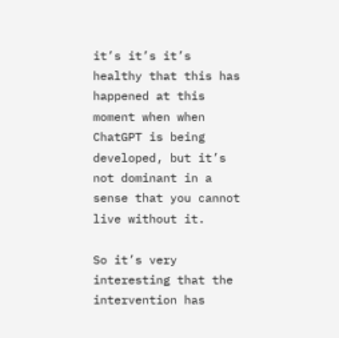it’s it’s it’s healthy that this has happened at this moment when when ChatGPT is being developed, but it’s not dominant in a sense that you cannot live without it.

So it’s very interesting that the intervention has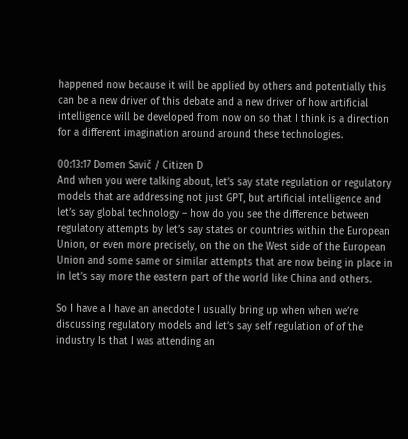happened now because it will be applied by others and potentially this can be a new driver of this debate and a new driver of how artificial intelligence will be developed from now on so that I think is a direction for a different imagination around around these technologies.

00:13:17 Domen Savič / Citizen D
And when you were talking about, let’s say state regulation or regulatory models that are addressing not just GPT, but artificial intelligence and let’s say global technology – how do you see the difference between regulatory attempts by let’s say states or countries within the European Union, or even more precisely, on the on the West side of the European Union and some same or similar attempts that are now being in place in in let’s say more the eastern part of the world like China and others.

So I have a I have an anecdote I usually bring up when when we’re discussing regulatory models and let’s say self regulation of of the industry Is that I was attending an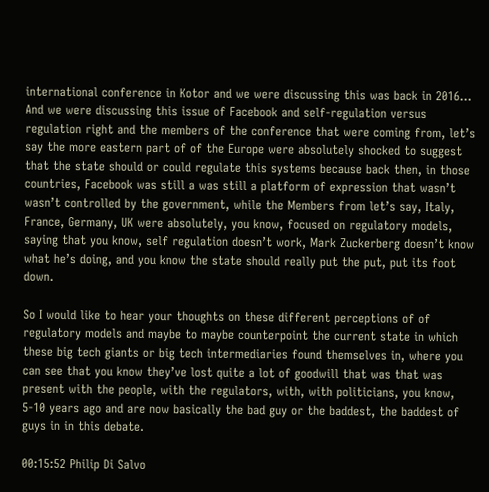international conference in Kotor and we were discussing this was back in 2016… And we were discussing this issue of Facebook and self-regulation versus regulation right and the members of the conference that were coming from, let’s say the more eastern part of of the Europe were absolutely shocked to suggest that the state should or could regulate this systems because back then, in those countries, Facebook was still a was still a platform of expression that wasn’t wasn’t controlled by the government, while the Members from let’s say, Italy, France, Germany, UK were absolutely, you know, focused on regulatory models, saying that you know, self regulation doesn’t work, Mark Zuckerberg doesn’t know what he’s doing, and you know the state should really put the put, put its foot down.

So I would like to hear your thoughts on these different perceptions of of regulatory models and maybe to maybe counterpoint the current state in which these big tech giants or big tech intermediaries found themselves in, where you can see that you know they’ve lost quite a lot of goodwill that was that was present with the people, with the regulators, with, with politicians, you know, 5-10 years ago and are now basically the bad guy or the baddest, the baddest of guys in in this debate.

00:15:52 Philip Di Salvo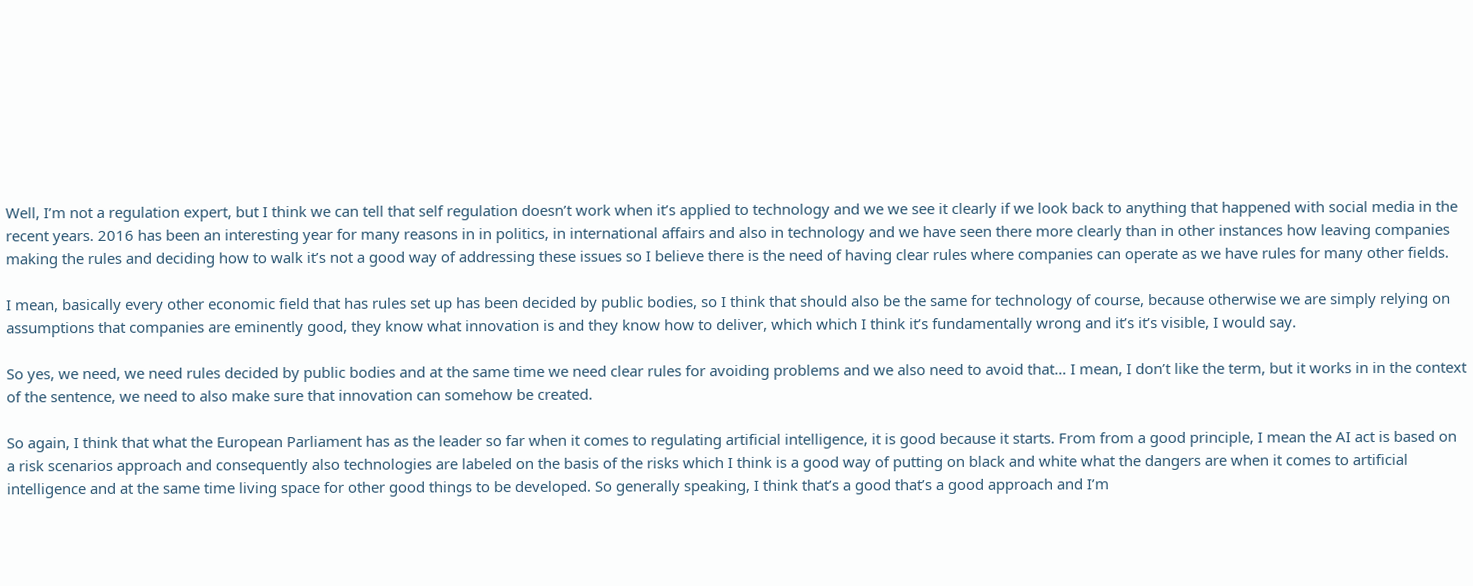Well, I’m not a regulation expert, but I think we can tell that self regulation doesn’t work when it’s applied to technology and we we see it clearly if we look back to anything that happened with social media in the recent years. 2016 has been an interesting year for many reasons in in politics, in international affairs and also in technology and we have seen there more clearly than in other instances how leaving companies making the rules and deciding how to walk it’s not a good way of addressing these issues so I believe there is the need of having clear rules where companies can operate as we have rules for many other fields.

I mean, basically every other economic field that has rules set up has been decided by public bodies, so I think that should also be the same for technology of course, because otherwise we are simply relying on assumptions that companies are eminently good, they know what innovation is and they know how to deliver, which which I think it’s fundamentally wrong and it’s it’s visible, I would say.

So yes, we need, we need rules decided by public bodies and at the same time we need clear rules for avoiding problems and we also need to avoid that… I mean, I don’t like the term, but it works in in the context of the sentence, we need to also make sure that innovation can somehow be created.

So again, I think that what the European Parliament has as the leader so far when it comes to regulating artificial intelligence, it is good because it starts. From from a good principle, I mean the AI act is based on a risk scenarios approach and consequently also technologies are labeled on the basis of the risks which I think is a good way of putting on black and white what the dangers are when it comes to artificial intelligence and at the same time living space for other good things to be developed. So generally speaking, I think that’s a good that’s a good approach and I’m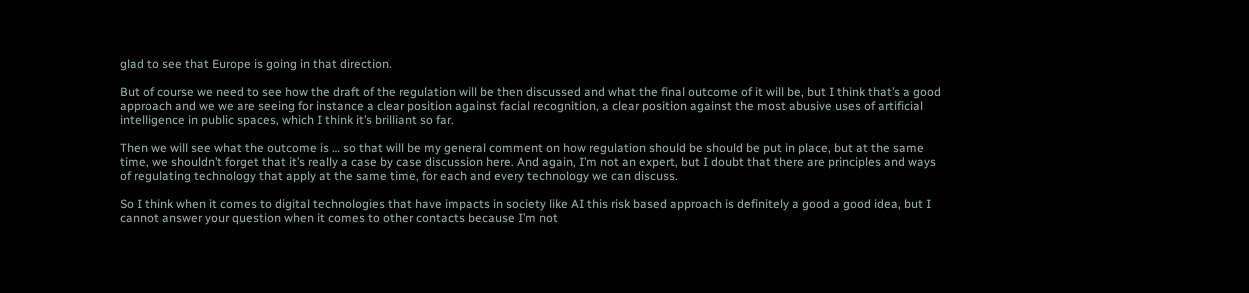glad to see that Europe is going in that direction.

But of course we need to see how the draft of the regulation will be then discussed and what the final outcome of it will be, but I think that’s a good approach and we we are seeing for instance a clear position against facial recognition, a clear position against the most abusive uses of artificial intelligence in public spaces, which I think it’s brilliant so far.

Then we will see what the outcome is … so that will be my general comment on how regulation should be should be put in place, but at the same time, we shouldn’t forget that it’s really a case by case discussion here. And again, I’m not an expert, but I doubt that there are principles and ways of regulating technology that apply at the same time, for each and every technology we can discuss.

So I think when it comes to digital technologies that have impacts in society like AI this risk based approach is definitely a good a good idea, but I cannot answer your question when it comes to other contacts because I’m not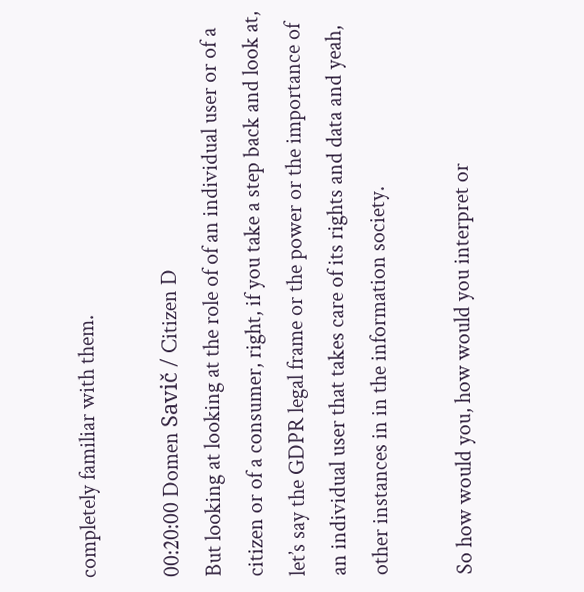completely familiar with them.

00:20:00 Domen Savič / Citizen D
But looking at looking at the role of of an individual user or of a citizen or of a consumer, right, if you take a step back and look at, let’s say the GDPR legal frame or the power or the importance of an individual user that takes care of its rights and data and yeah, other instances in in the information society.

So how would you, how would you interpret or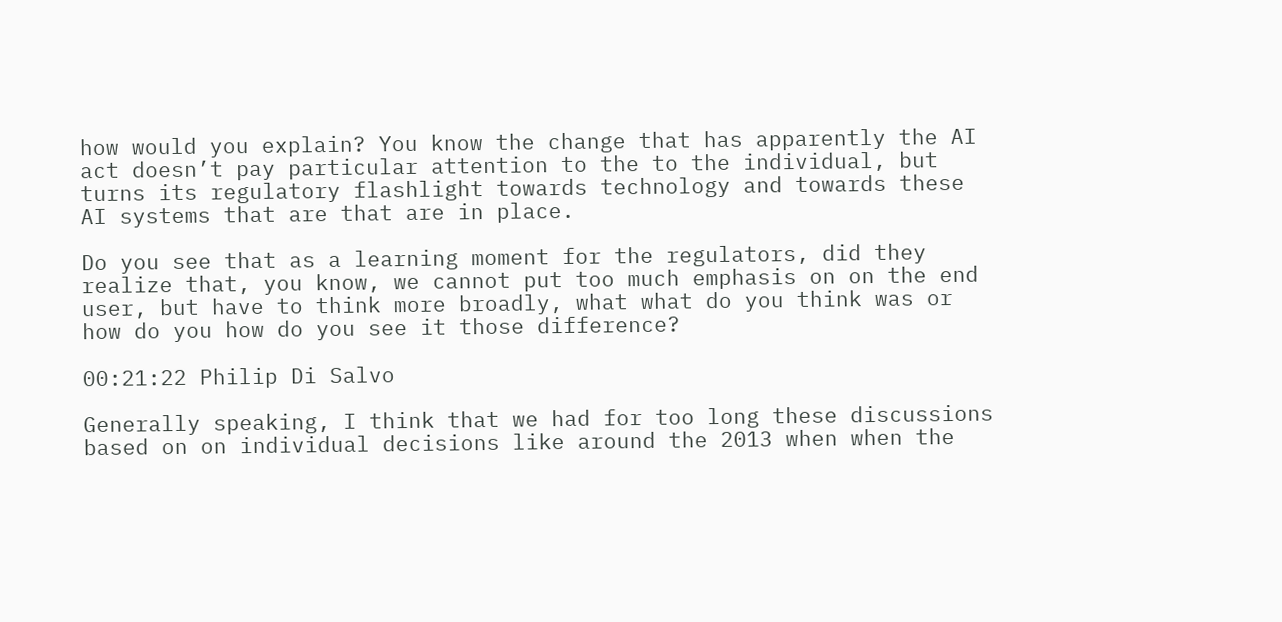how would you explain? You know the change that has apparently the AI act doesn’t pay particular attention to the to the individual, but turns its regulatory flashlight towards technology and towards these AI systems that are that are in place.

Do you see that as a learning moment for the regulators, did they realize that, you know, we cannot put too much emphasis on on the end user, but have to think more broadly, what what do you think was or how do you how do you see it those difference?

00:21:22 Philip Di Salvo

Generally speaking, I think that we had for too long these discussions based on on individual decisions like around the 2013 when when the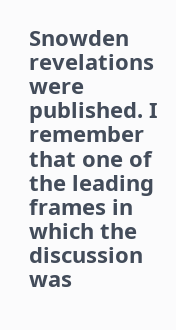Snowden revelations were published. I remember that one of the leading frames in which the discussion was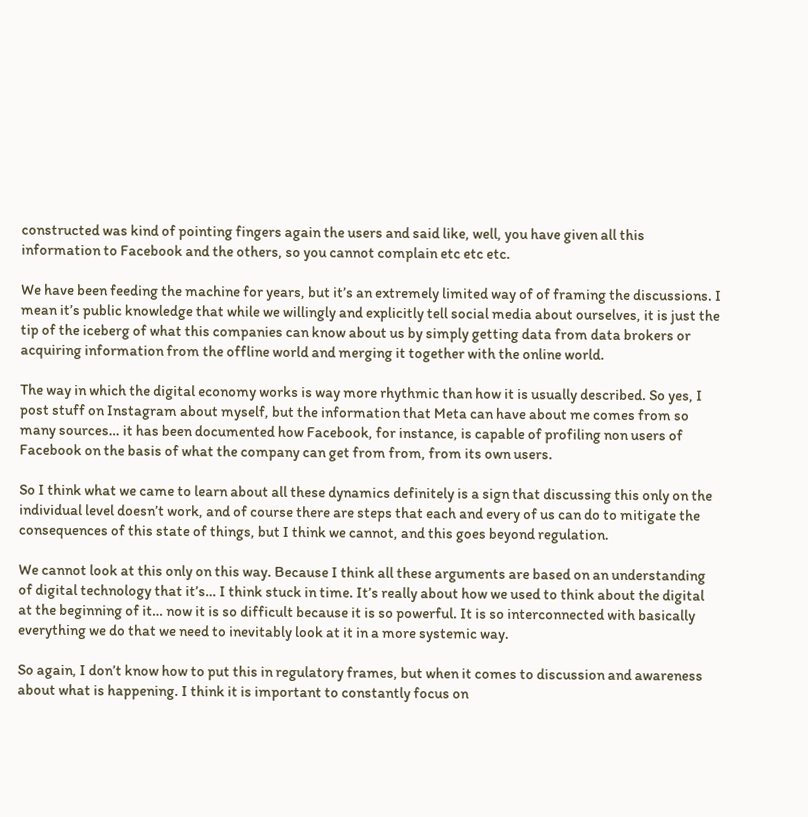constructed was kind of pointing fingers again the users and said like, well, you have given all this information to Facebook and the others, so you cannot complain etc etc etc.

We have been feeding the machine for years, but it’s an extremely limited way of of framing the discussions. I mean it’s public knowledge that while we willingly and explicitly tell social media about ourselves, it is just the tip of the iceberg of what this companies can know about us by simply getting data from data brokers or acquiring information from the offline world and merging it together with the online world.

The way in which the digital economy works is way more rhythmic than how it is usually described. So yes, I post stuff on Instagram about myself, but the information that Meta can have about me comes from so many sources… it has been documented how Facebook, for instance, is capable of profiling non users of Facebook on the basis of what the company can get from from, from its own users.

So I think what we came to learn about all these dynamics definitely is a sign that discussing this only on the individual level doesn’t work, and of course there are steps that each and every of us can do to mitigate the consequences of this state of things, but I think we cannot, and this goes beyond regulation.

We cannot look at this only on this way. Because I think all these arguments are based on an understanding of digital technology that it’s… I think stuck in time. It’s really about how we used to think about the digital at the beginning of it… now it is so difficult because it is so powerful. It is so interconnected with basically everything we do that we need to inevitably look at it in a more systemic way.

So again, I don’t know how to put this in regulatory frames, but when it comes to discussion and awareness about what is happening. I think it is important to constantly focus on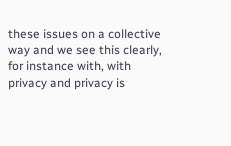these issues on a collective way and we see this clearly, for instance with, with privacy and privacy is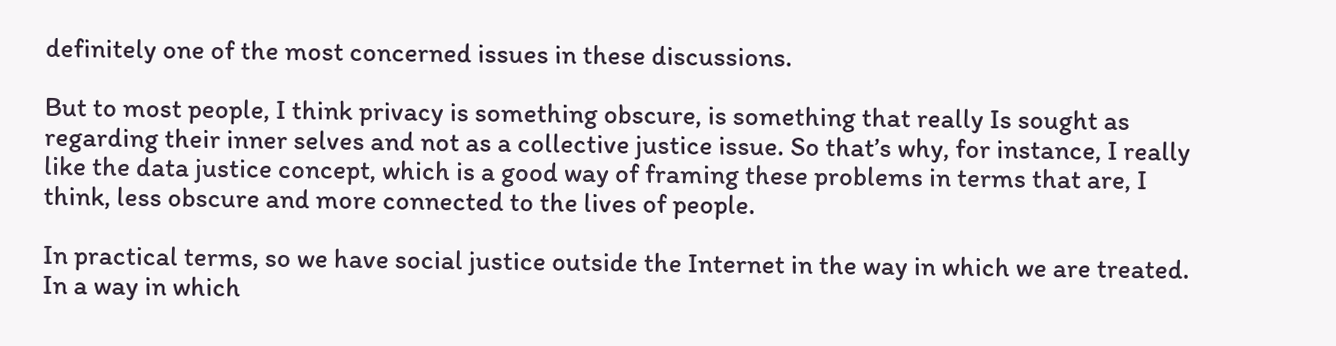definitely one of the most concerned issues in these discussions.

But to most people, I think privacy is something obscure, is something that really Is sought as regarding their inner selves and not as a collective justice issue. So that’s why, for instance, I really like the data justice concept, which is a good way of framing these problems in terms that are, I think, less obscure and more connected to the lives of people.

In practical terms, so we have social justice outside the Internet in the way in which we are treated. In a way in which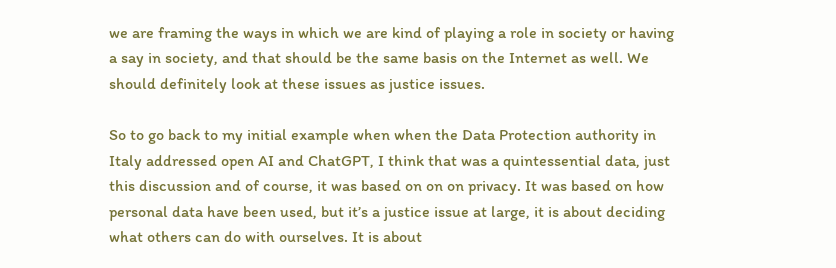we are framing the ways in which we are kind of playing a role in society or having a say in society, and that should be the same basis on the Internet as well. We should definitely look at these issues as justice issues.

So to go back to my initial example when when the Data Protection authority in Italy addressed open AI and ChatGPT, I think that was a quintessential data, just this discussion and of course, it was based on on on privacy. It was based on how personal data have been used, but it’s a justice issue at large, it is about deciding what others can do with ourselves. It is about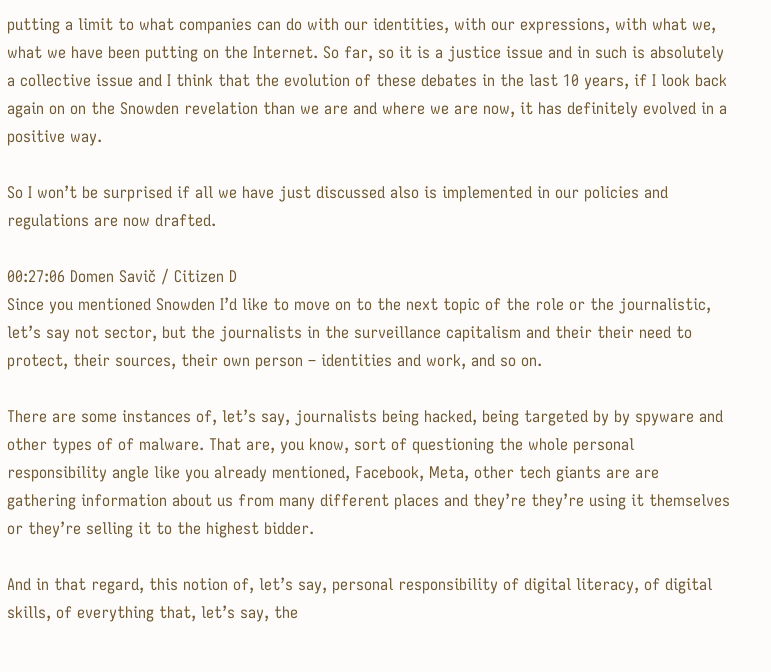putting a limit to what companies can do with our identities, with our expressions, with what we, what we have been putting on the Internet. So far, so it is a justice issue and in such is absolutely a collective issue and I think that the evolution of these debates in the last 10 years, if I look back again on on the Snowden revelation than we are and where we are now, it has definitely evolved in a positive way.

So I won’t be surprised if all we have just discussed also is implemented in our policies and regulations are now drafted.

00:27:06 Domen Savič / Citizen D
Since you mentioned Snowden I’d like to move on to the next topic of the role or the journalistic, let’s say not sector, but the journalists in the surveillance capitalism and their their need to protect, their sources, their own person – identities and work, and so on.

There are some instances of, let’s say, journalists being hacked, being targeted by by spyware and other types of of malware. That are, you know, sort of questioning the whole personal responsibility angle like you already mentioned, Facebook, Meta, other tech giants are are gathering information about us from many different places and they’re they’re using it themselves or they’re selling it to the highest bidder.

And in that regard, this notion of, let’s say, personal responsibility of digital literacy, of digital skills, of everything that, let’s say, the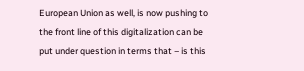European Union as well, is now pushing to the front line of this digitalization can be put under question in terms that – is this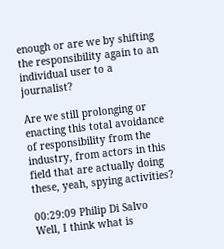enough or are we by shifting the responsibility again to an individual user to a journalist?

Are we still prolonging or enacting this total avoidance of responsibility from the industry, from actors in this field that are actually doing these, yeah, spying activities?

00:29:09 Philip Di Salvo
Well, I think what is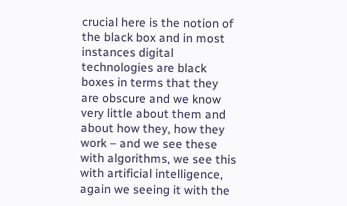crucial here is the notion of the black box and in most instances digital technologies are black boxes in terms that they are obscure and we know very little about them and about how they, how they work – and we see these with algorithms, we see this with artificial intelligence, again we seeing it with the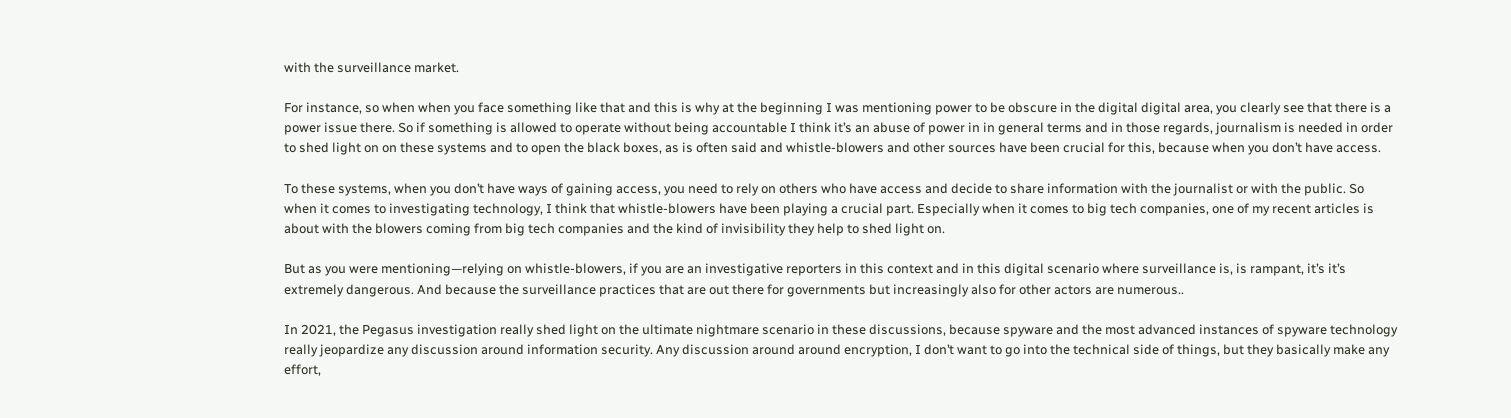with the surveillance market.

For instance, so when when you face something like that and this is why at the beginning I was mentioning power to be obscure in the digital digital area, you clearly see that there is a power issue there. So if something is allowed to operate without being accountable I think it’s an abuse of power in in general terms and in those regards, journalism is needed in order to shed light on on these systems and to open the black boxes, as is often said and whistle-blowers and other sources have been crucial for this, because when you don’t have access.

To these systems, when you don’t have ways of gaining access, you need to rely on others who have access and decide to share information with the journalist or with the public. So when it comes to investigating technology, I think that whistle-blowers have been playing a crucial part. Especially when it comes to big tech companies, one of my recent articles is about with the blowers coming from big tech companies and the kind of invisibility they help to shed light on.

But as you were mentioning—relying on whistle-blowers, if you are an investigative reporters in this context and in this digital scenario where surveillance is, is rampant, it’s it’s extremely dangerous. And because the surveillance practices that are out there for governments but increasingly also for other actors are numerous..

In 2021, the Pegasus investigation really shed light on the ultimate nightmare scenario in these discussions, because spyware and the most advanced instances of spyware technology really jeopardize any discussion around information security. Any discussion around around encryption, I don’t want to go into the technical side of things, but they basically make any effort,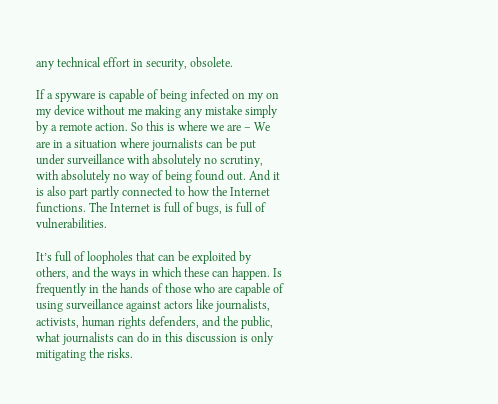any technical effort in security, obsolete.

If a spyware is capable of being infected on my on my device without me making any mistake simply by a remote action. So this is where we are – We are in a situation where journalists can be put under surveillance with absolutely no scrutiny, with absolutely no way of being found out. And it is also part partly connected to how the Internet functions. The Internet is full of bugs, is full of vulnerabilities.

It’s full of loopholes that can be exploited by others, and the ways in which these can happen. Is frequently in the hands of those who are capable of using surveillance against actors like journalists, activists, human rights defenders, and the public, what journalists can do in this discussion is only mitigating the risks.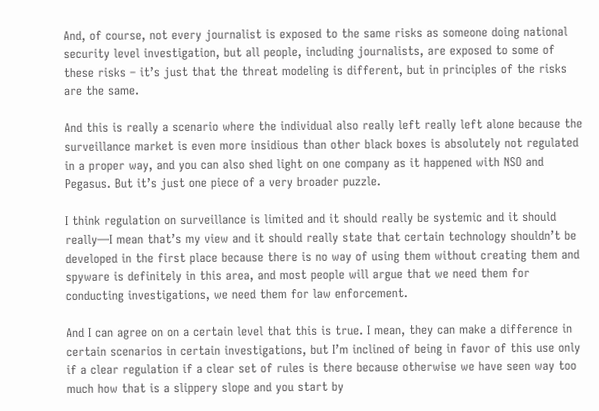And, of course, not every journalist is exposed to the same risks as someone doing national security level investigation, but all people, including journalists, are exposed to some of these risks – it’s just that the threat modeling is different, but in principles of the risks are the same.

And this is really a scenario where the individual also really left really left alone because the surveillance market is even more insidious than other black boxes is absolutely not regulated in a proper way, and you can also shed light on one company as it happened with NSO and Pegasus. But it’s just one piece of a very broader puzzle.

I think regulation on surveillance is limited and it should really be systemic and it should really—I mean that’s my view and it should really state that certain technology shouldn’t be developed in the first place because there is no way of using them without creating them and spyware is definitely in this area, and most people will argue that we need them for conducting investigations, we need them for law enforcement.

And I can agree on on a certain level that this is true. I mean, they can make a difference in certain scenarios in certain investigations, but I’m inclined of being in favor of this use only if a clear regulation if a clear set of rules is there because otherwise we have seen way too much how that is a slippery slope and you start by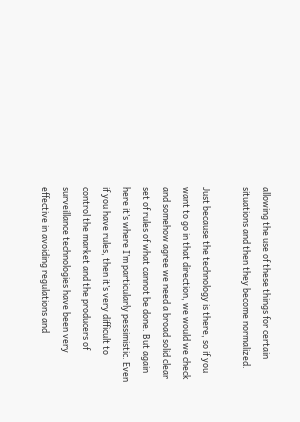allowing the use of these things for certain situations and then they become normalized.

Just because the technology is there, so if you want to go in that direction, we would we check and somehow agree we need a broad solid clear set of rules of what cannot be done. But again here it’s where I’m particularly pessimistic. Even if you have rules, then it’s very difficult to control the market and the producers of surveillance technologies have been very effective in avoiding regulations and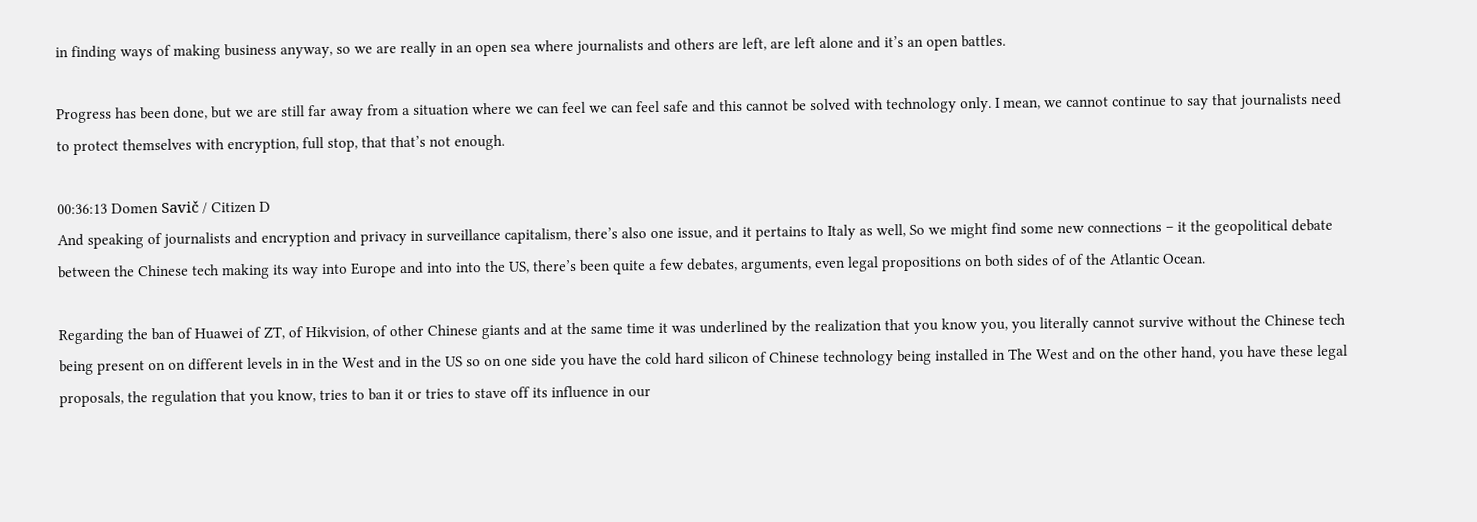in finding ways of making business anyway, so we are really in an open sea where journalists and others are left, are left alone and it’s an open battles.

Progress has been done, but we are still far away from a situation where we can feel we can feel safe and this cannot be solved with technology only. I mean, we cannot continue to say that journalists need to protect themselves with encryption, full stop, that that’s not enough.

00:36:13 Domen Savič / Citizen D
And speaking of journalists and encryption and privacy in surveillance capitalism, there’s also one issue, and it pertains to Italy as well, So we might find some new connections – it the geopolitical debate between the Chinese tech making its way into Europe and into into the US, there’s been quite a few debates, arguments, even legal propositions on both sides of of the Atlantic Ocean.

Regarding the ban of Huawei of ZT, of Hikvision, of other Chinese giants and at the same time it was underlined by the realization that you know you, you literally cannot survive without the Chinese tech being present on on different levels in in the West and in the US so on one side you have the cold hard silicon of Chinese technology being installed in The West and on the other hand, you have these legal proposals, the regulation that you know, tries to ban it or tries to stave off its influence in our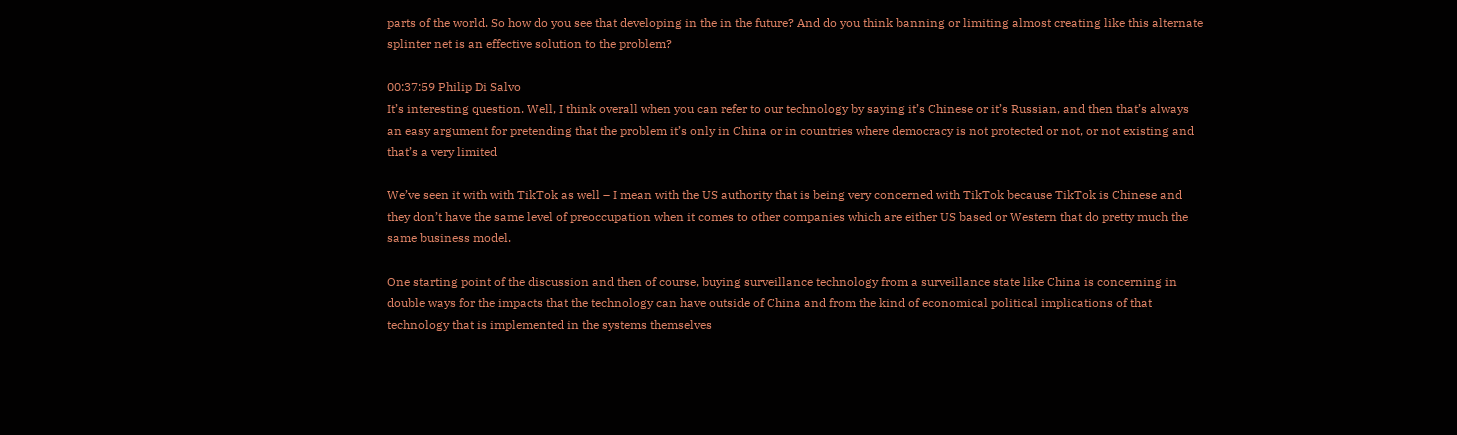parts of the world. So how do you see that developing in the in the future? And do you think banning or limiting almost creating like this alternate splinter net is an effective solution to the problem?

00:37:59 Philip Di Salvo
It’s interesting question. Well, I think overall when you can refer to our technology by saying it’s Chinese or it’s Russian, and then that’s always an easy argument for pretending that the problem it’s only in China or in countries where democracy is not protected or not, or not existing and that’s a very limited

We’ve seen it with with TikTok as well – I mean with the US authority that is being very concerned with TikTok because TikTok is Chinese and they don’t have the same level of preoccupation when it comes to other companies which are either US based or Western that do pretty much the same business model.

One starting point of the discussion and then of course, buying surveillance technology from a surveillance state like China is concerning in double ways for the impacts that the technology can have outside of China and from the kind of economical political implications of that technology that is implemented in the systems themselves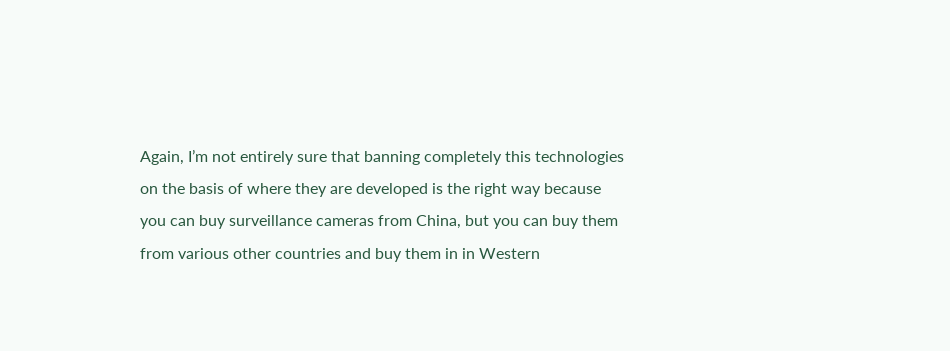Again, I’m not entirely sure that banning completely this technologies on the basis of where they are developed is the right way because you can buy surveillance cameras from China, but you can buy them from various other countries and buy them in in Western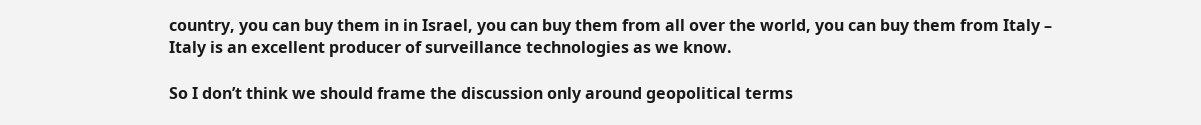country, you can buy them in in Israel, you can buy them from all over the world, you can buy them from Italy – Italy is an excellent producer of surveillance technologies as we know.

So I don’t think we should frame the discussion only around geopolitical terms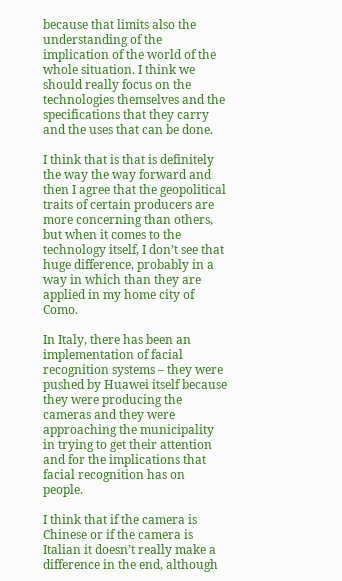because that limits also the understanding of the implication of the world of the whole situation. I think we should really focus on the technologies themselves and the specifications that they carry and the uses that can be done.

I think that is that is definitely the way the way forward and then I agree that the geopolitical traits of certain producers are more concerning than others, but when it comes to the technology itself, I don’t see that huge difference, probably in a way in which than they are applied in my home city of Como.

In Italy, there has been an implementation of facial recognition systems – they were pushed by Huawei itself because they were producing the cameras and they were approaching the municipality in trying to get their attention and for the implications that facial recognition has on people.

I think that if the camera is Chinese or if the camera is Italian it doesn’t really make a difference in the end, although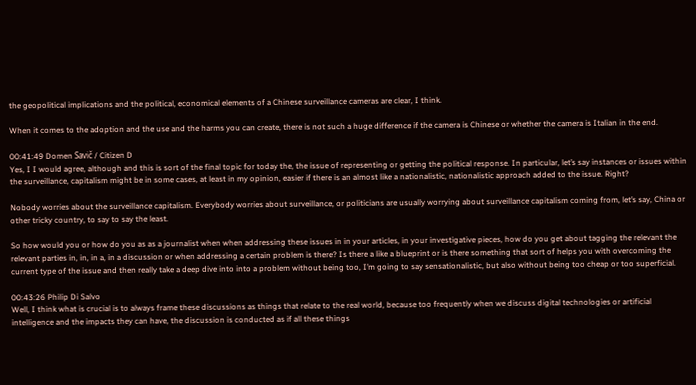the geopolitical implications and the political, economical elements of a Chinese surveillance cameras are clear, I think.

When it comes to the adoption and the use and the harms you can create, there is not such a huge difference if the camera is Chinese or whether the camera is Italian in the end.

00:41:49 Domen Savič / Citizen D
Yes, I I would agree, although and this is sort of the final topic for today the, the issue of representing or getting the political response. In particular, let’s say instances or issues within the surveillance, capitalism might be in some cases, at least in my opinion, easier if there is an almost like a nationalistic, nationalistic approach added to the issue. Right?

Nobody worries about the surveillance capitalism. Everybody worries about surveillance, or politicians are usually worrying about surveillance capitalism coming from, let’s say, China or other tricky country, to say to say the least.

So how would you or how do you as as a journalist when when addressing these issues in in your articles, in your investigative pieces, how do you get about tagging the relevant the relevant parties in, in, in a, in a discussion or when addressing a certain problem is there? Is there a like a blueprint or is there something that sort of helps you with overcoming the current type of the issue and then really take a deep dive into into a problem without being too, I’m going to say sensationalistic, but also without being too cheap or too superficial.

00:43:26 Philip Di Salvo
Well, I think what is crucial is to always frame these discussions as things that relate to the real world, because too frequently when we discuss digital technologies or artificial intelligence and the impacts they can have, the discussion is conducted as if all these things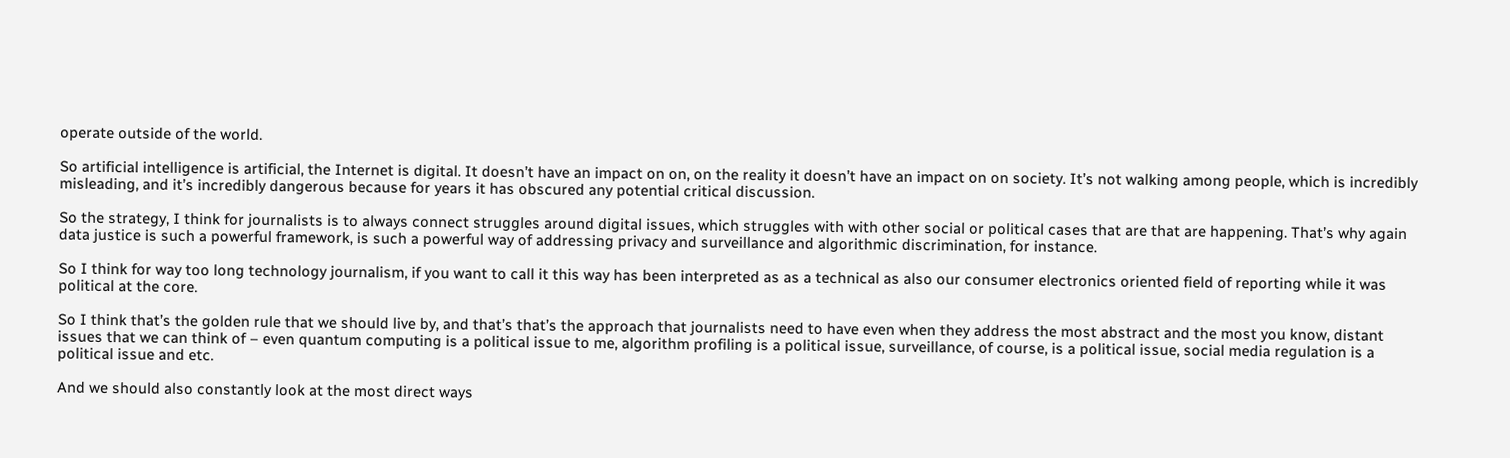operate outside of the world.

So artificial intelligence is artificial, the Internet is digital. It doesn’t have an impact on on, on the reality it doesn’t have an impact on on society. It’s not walking among people, which is incredibly misleading, and it’s incredibly dangerous because for years it has obscured any potential critical discussion.

So the strategy, I think for journalists is to always connect struggles around digital issues, which struggles with with other social or political cases that are that are happening. That’s why again data justice is such a powerful framework, is such a powerful way of addressing privacy and surveillance and algorithmic discrimination, for instance.

So I think for way too long technology journalism, if you want to call it this way has been interpreted as as a technical as also our consumer electronics oriented field of reporting while it was political at the core.

So I think that’s the golden rule that we should live by, and that’s that’s the approach that journalists need to have even when they address the most abstract and the most you know, distant issues that we can think of – even quantum computing is a political issue to me, algorithm profiling is a political issue, surveillance, of course, is a political issue, social media regulation is a political issue and etc.

And we should also constantly look at the most direct ways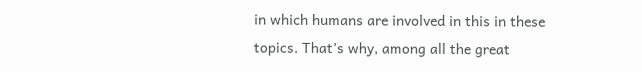in which humans are involved in this in these topics. That’s why, among all the great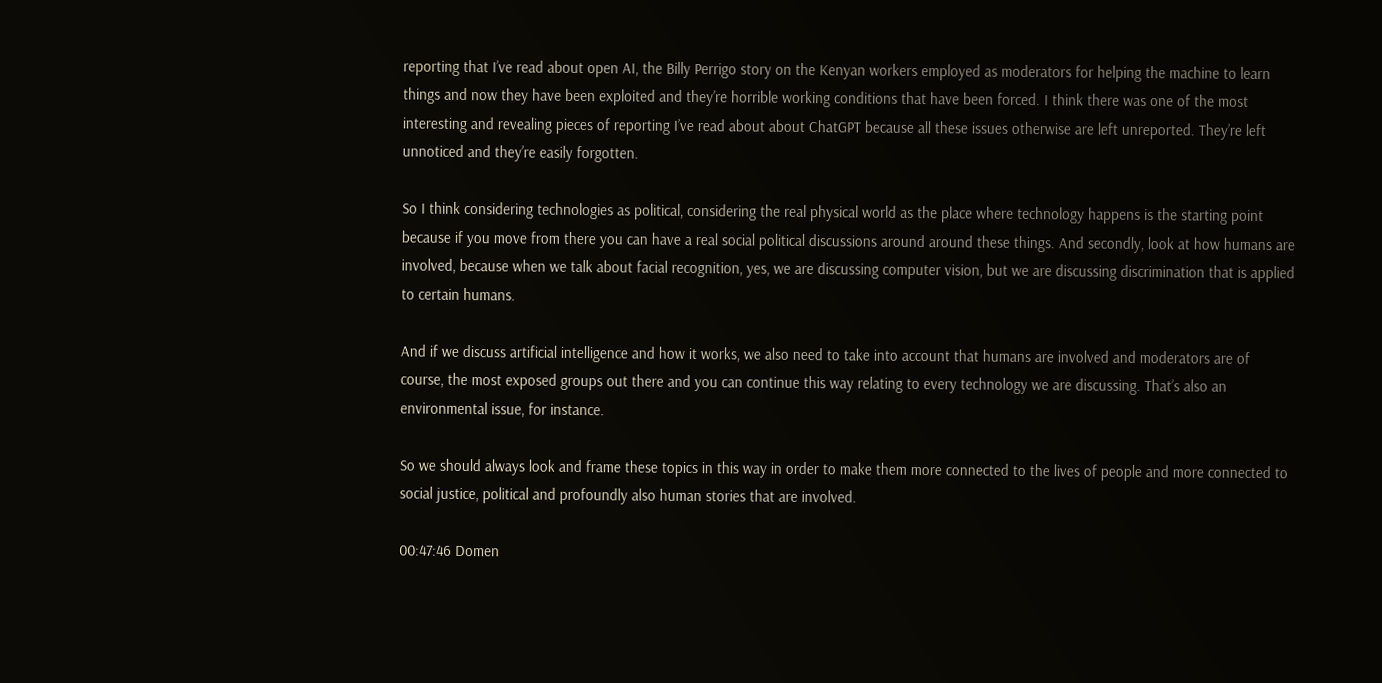reporting that I’ve read about open AI, the Billy Perrigo story on the Kenyan workers employed as moderators for helping the machine to learn things and now they have been exploited and they’re horrible working conditions that have been forced. I think there was one of the most interesting and revealing pieces of reporting I’ve read about about ChatGPT because all these issues otherwise are left unreported. They’re left unnoticed and they’re easily forgotten.

So I think considering technologies as political, considering the real physical world as the place where technology happens is the starting point because if you move from there you can have a real social political discussions around around these things. And secondly, look at how humans are involved, because when we talk about facial recognition, yes, we are discussing computer vision, but we are discussing discrimination that is applied to certain humans.

And if we discuss artificial intelligence and how it works, we also need to take into account that humans are involved and moderators are of course, the most exposed groups out there and you can continue this way relating to every technology we are discussing. That’s also an environmental issue, for instance.

So we should always look and frame these topics in this way in order to make them more connected to the lives of people and more connected to social justice, political and profoundly also human stories that are involved.

00:47:46 Domen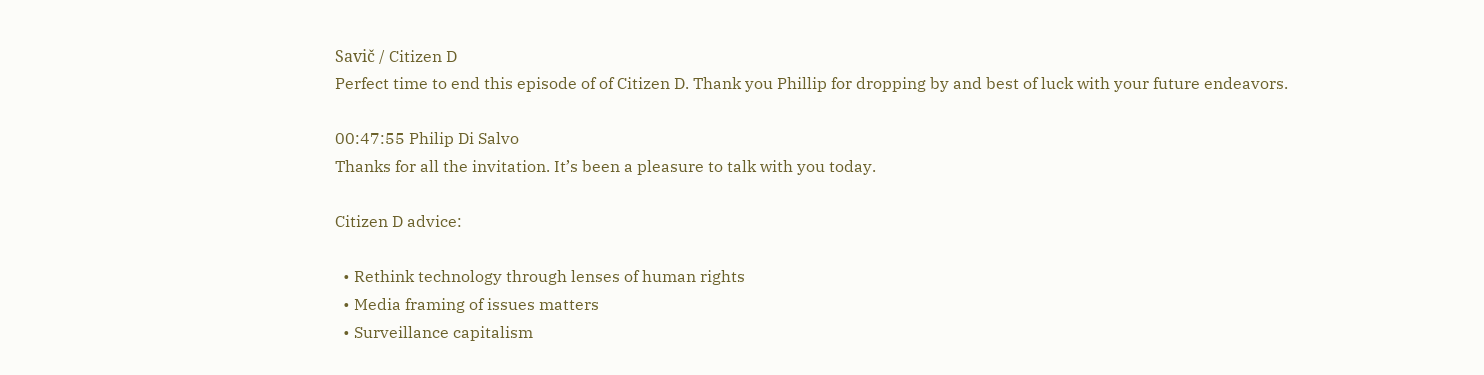Savič / Citizen D
Perfect time to end this episode of of Citizen D. Thank you Phillip for dropping by and best of luck with your future endeavors.

00:47:55 Philip Di Salvo
Thanks for all the invitation. It’s been a pleasure to talk with you today.

Citizen D advice:

  • Rethink technology through lenses of human rights
  • Media framing of issues matters
  • Surveillance capitalism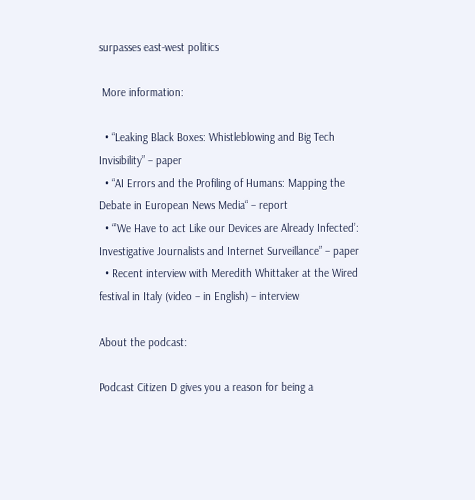surpasses east-west politics

 More information:

  • “Leaking Black Boxes: Whistleblowing and Big Tech Invisibility” – paper
  • “AI Errors and the Profiling of Humans: Mapping the Debate in European News Media“ – report
  • “’We Have to act Like our Devices are Already Infected’: Investigative Journalists and Internet Surveillance” – paper
  • Recent interview with Meredith Whittaker at the Wired festival in Italy (video – in English) – interview

About the podcast:

Podcast Citizen D gives you a reason for being a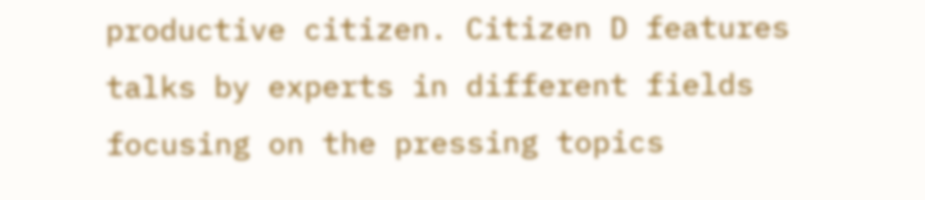productive citizen. Citizen D features talks by experts in different fields focusing on the pressing topics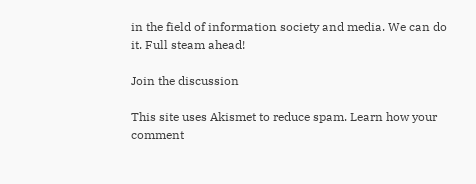in the field of information society and media. We can do it. Full steam ahead!

Join the discussion

This site uses Akismet to reduce spam. Learn how your comment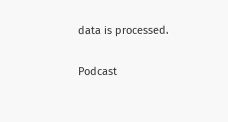data is processed.

Podcast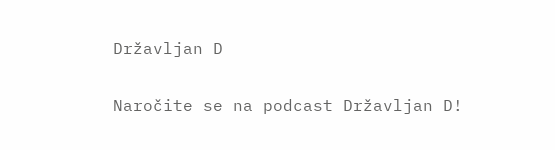Državljan D

Naročite se na podcast Državljan D!